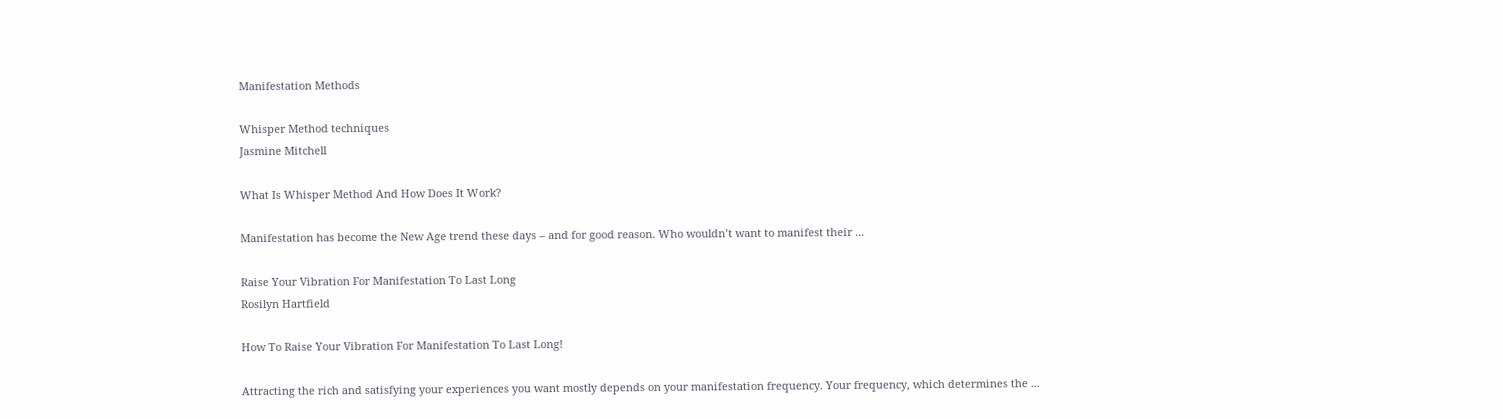Manifestation Methods

Whisper Method techniques
Jasmine Mitchell

What Is Whisper Method And How Does It Work?

Manifestation has become the New Age trend these days – and for good reason. Who wouldn’t want to manifest their ...

Raise Your Vibration For Manifestation To Last Long
Rosilyn Hartfield

How To Raise Your Vibration For Manifestation To Last Long!

Attracting the rich and satisfying your experiences you want mostly depends on your manifestation frequency. Your frequency, which determines the ...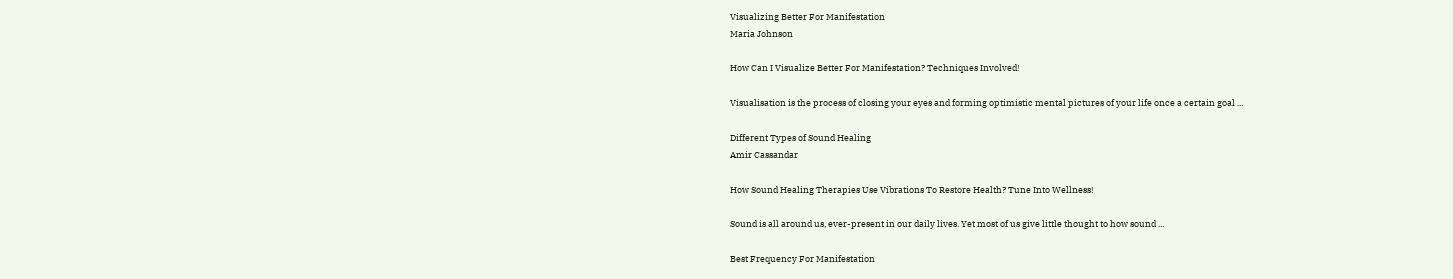Visualizing Better For Manifestation
Maria Johnson

How Can I Visualize Better For Manifestation? Techniques Involved!

Visualisation is the process of closing your eyes and forming optimistic mental pictures of your life once a certain goal ...

Different Types of Sound Healing
Amir Cassandar

How Sound Healing Therapies Use Vibrations To Restore Health? Tune Into Wellness!

Sound is all around us, ever-present in our daily lives. Yet most of us give little thought to how sound ...

Best Frequency For Manifestation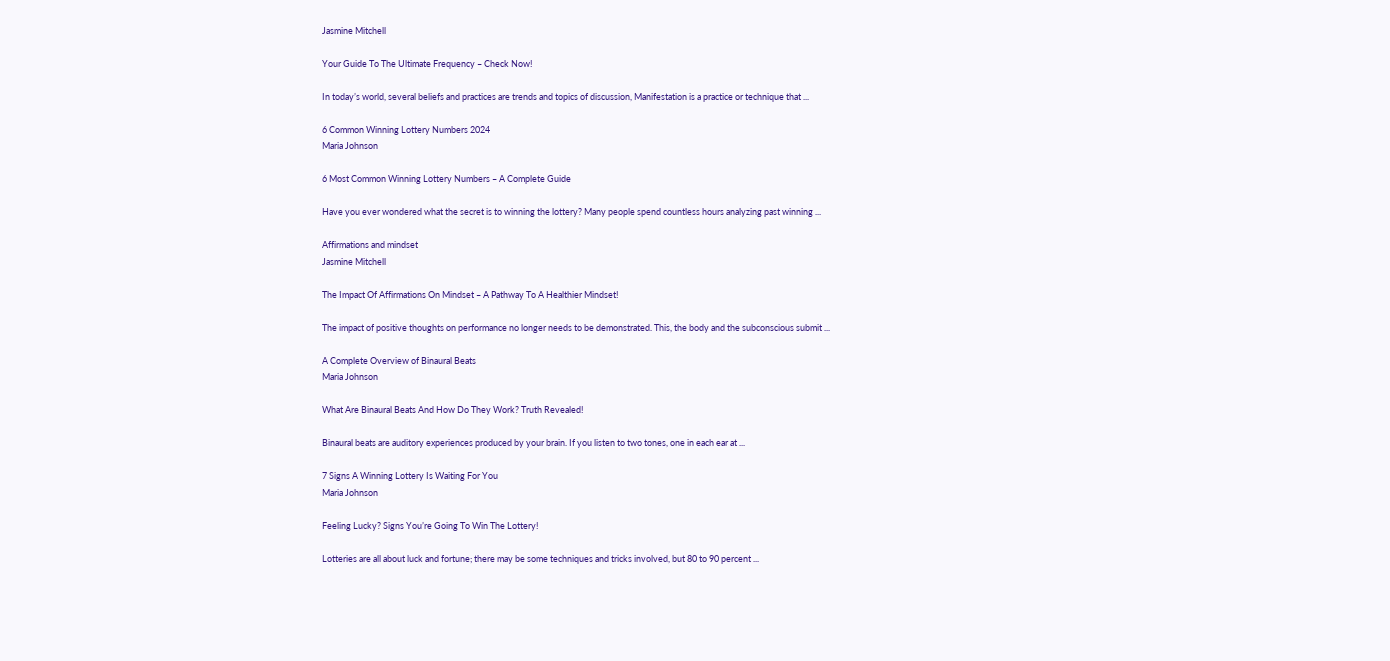Jasmine Mitchell

Your Guide To The Ultimate Frequency – Check Now!

In today’s world, several beliefs and practices are trends and topics of discussion, Manifestation is a practice or technique that ...

6 Common Winning Lottery Numbers 2024
Maria Johnson

6 Most Common Winning Lottery Numbers – A Complete Guide

Have you ever wondered what the secret is to winning the lottery? Many people spend countless hours analyzing past winning ...

Affirmations and mindset
Jasmine Mitchell

The Impact Of Affirmations On Mindset – A Pathway To A Healthier Mindset!

The impact of positive thoughts on performance no longer needs to be demonstrated. This, the body and the subconscious submit ...

A Complete Overview of Binaural Beats
Maria Johnson

What Are Binaural Beats And How Do They Work? Truth Revealed!

Binaural beats are auditory experiences produced by your brain. If you listen to two tones, one in each ear at ...

7 Signs A Winning Lottery Is Waiting For You
Maria Johnson

Feeling Lucky? Signs You’re Going To Win The Lottery!

Lotteries are all about luck and fortune; there may be some techniques and tricks involved, but 80 to 90 percent ...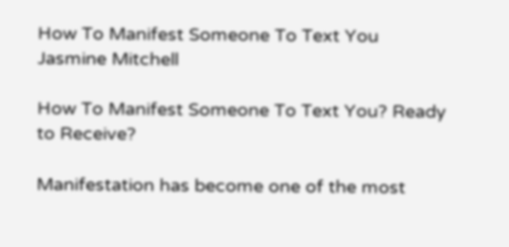How To Manifest Someone To Text You
Jasmine Mitchell

How To Manifest Someone To Text You? Ready to Receive?

Manifestation has become one of the most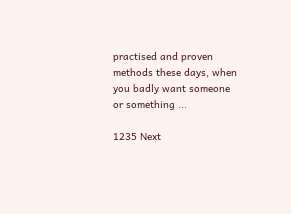practised and proven methods these days, when you badly want someone or something ...

1235 Next